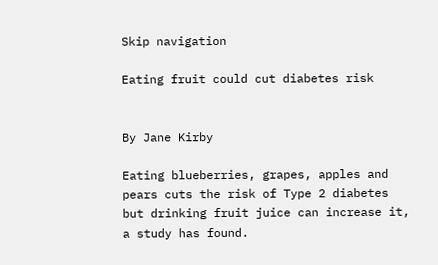Skip navigation

Eating fruit could cut diabetes risk


By Jane Kirby

Eating blueberries, grapes, apples and pears cuts the risk of Type 2 diabetes but drinking fruit juice can increase it, a study has found.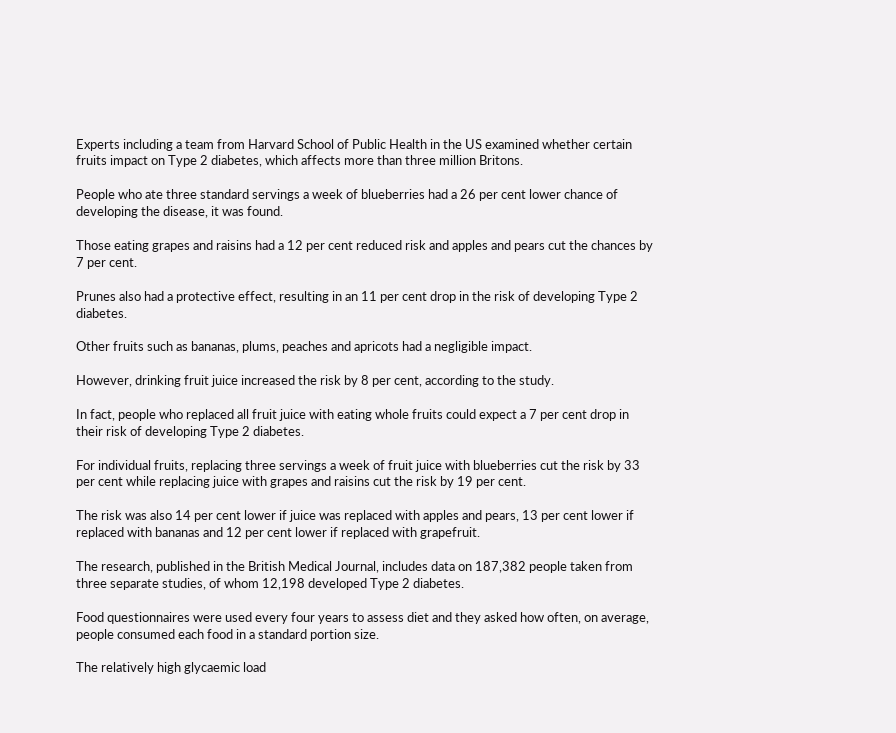Experts including a team from Harvard School of Public Health in the US examined whether certain fruits impact on Type 2 diabetes, which affects more than three million Britons.

People who ate three standard servings a week of blueberries had a 26 per cent lower chance of developing the disease, it was found.

Those eating grapes and raisins had a 12 per cent reduced risk and apples and pears cut the chances by 7 per cent.

Prunes also had a protective effect, resulting in an 11 per cent drop in the risk of developing Type 2 diabetes.

Other fruits such as bananas, plums, peaches and apricots had a negligible impact.

However, drinking fruit juice increased the risk by 8 per cent, according to the study.

In fact, people who replaced all fruit juice with eating whole fruits could expect a 7 per cent drop in their risk of developing Type 2 diabetes.

For individual fruits, replacing three servings a week of fruit juice with blueberries cut the risk by 33 per cent while replacing juice with grapes and raisins cut the risk by 19 per cent.

The risk was also 14 per cent lower if juice was replaced with apples and pears, 13 per cent lower if replaced with bananas and 12 per cent lower if replaced with grapefruit.

The research, published in the British Medical Journal, includes data on 187,382 people taken from three separate studies, of whom 12,198 developed Type 2 diabetes.

Food questionnaires were used every four years to assess diet and they asked how often, on average, people consumed each food in a standard portion size.

The relatively high glycaemic load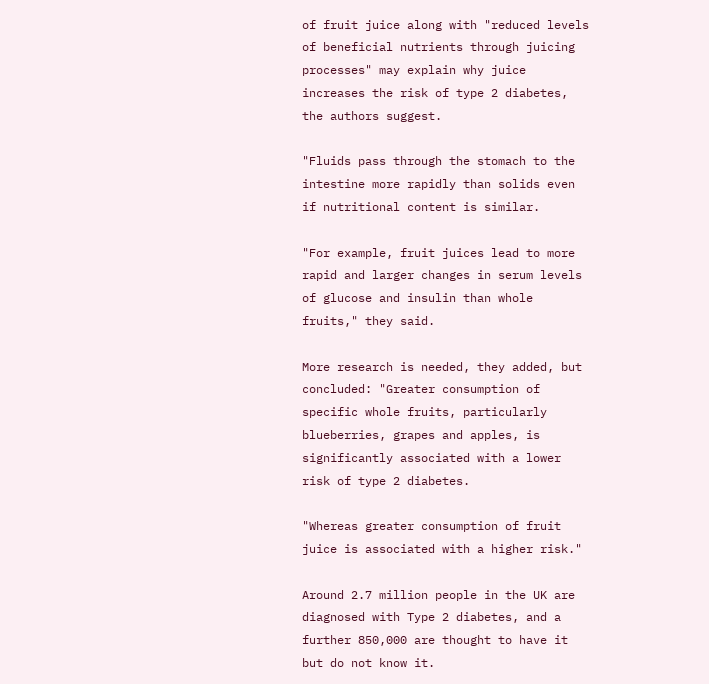of fruit juice along with "reduced levels of beneficial nutrients through juicing processes" may explain why juice increases the risk of type 2 diabetes, the authors suggest.

"Fluids pass through the stomach to the intestine more rapidly than solids even if nutritional content is similar.

"For example, fruit juices lead to more rapid and larger changes in serum levels of glucose and insulin than whole fruits," they said.

More research is needed, they added, but concluded: "Greater consumption of specific whole fruits, particularly blueberries, grapes and apples, is significantly associated with a lower risk of type 2 diabetes.

"Whereas greater consumption of fruit juice is associated with a higher risk."

Around 2.7 million people in the UK are diagnosed with Type 2 diabetes, and a further 850,000 are thought to have it but do not know it.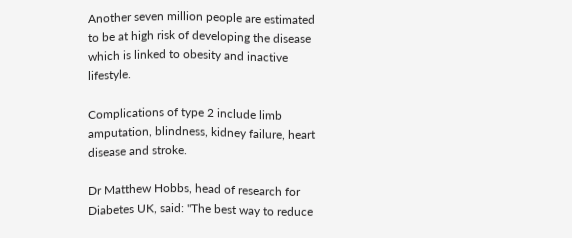Another seven million people are estimated to be at high risk of developing the disease which is linked to obesity and inactive lifestyle.

Complications of type 2 include limb amputation, blindness, kidney failure, heart disease and stroke.

Dr Matthew Hobbs, head of research for Diabetes UK, said: "The best way to reduce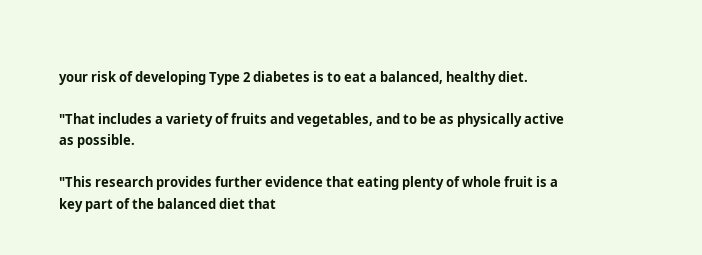your risk of developing Type 2 diabetes is to eat a balanced, healthy diet.

"That includes a variety of fruits and vegetables, and to be as physically active as possible.

"This research provides further evidence that eating plenty of whole fruit is a key part of the balanced diet that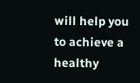will help you to achieve a healthy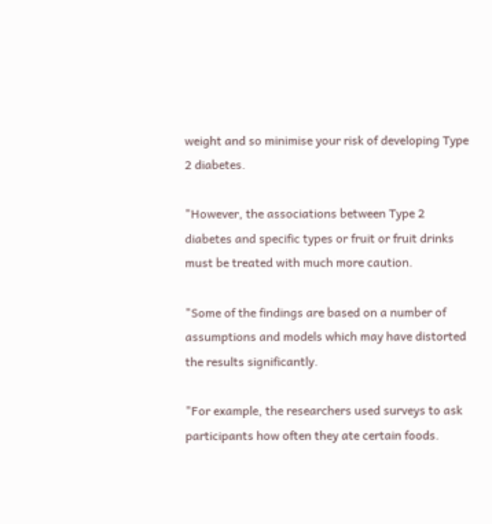weight and so minimise your risk of developing Type 2 diabetes.

"However, the associations between Type 2 diabetes and specific types or fruit or fruit drinks must be treated with much more caution.

"Some of the findings are based on a number of assumptions and models which may have distorted the results significantly.

"For example, the researchers used surveys to ask participants how often they ate certain foods.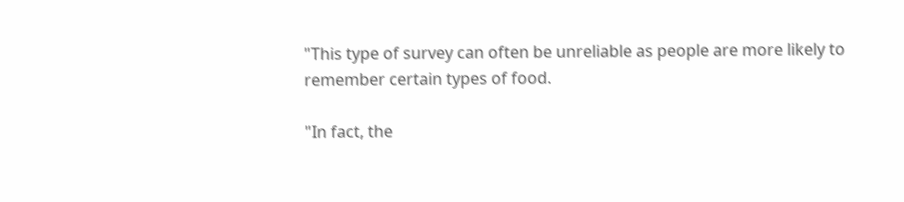"This type of survey can often be unreliable as people are more likely to remember certain types of food.

"In fact, the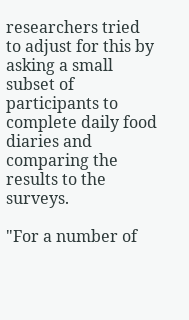researchers tried to adjust for this by asking a small subset of participants to complete daily food diaries and comparing the results to the surveys.

"For a number of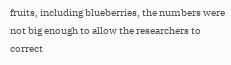fruits, including blueberries, the numbers were not big enough to allow the researchers to correct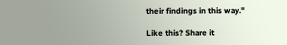their findings in this way."

Like this? Share it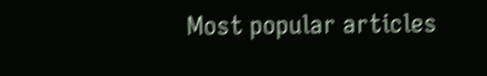Most popular articles